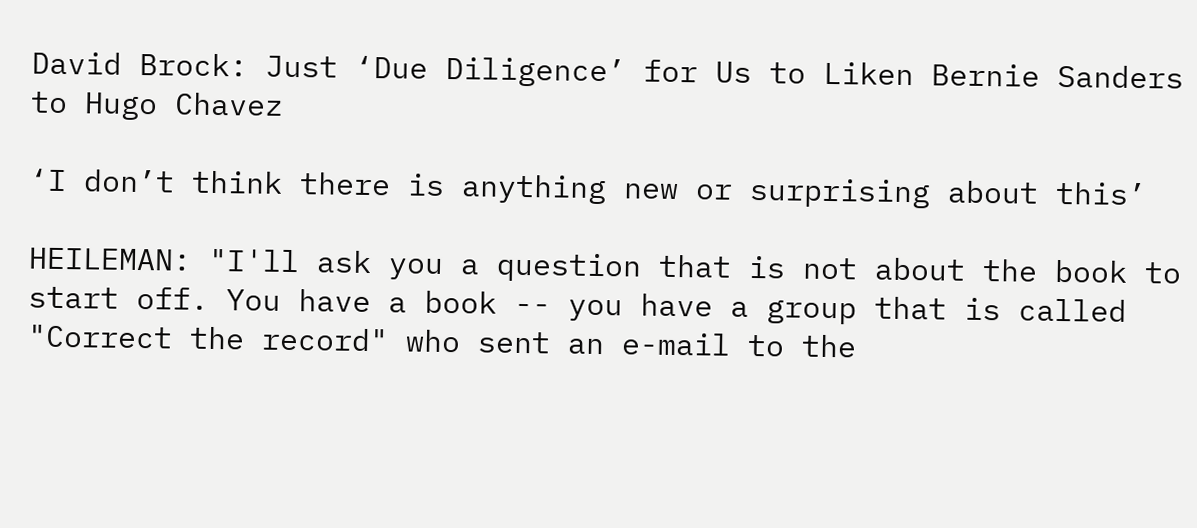David Brock: Just ‘Due Diligence’ for Us to Liken Bernie Sanders to Hugo Chavez

‘I don’t think there is anything new or surprising about this’

HEILEMAN: "I'll ask you a question that is not about the book to start off. You have a book -- you have a group that is called "Correct the record" who sent an e-mail to the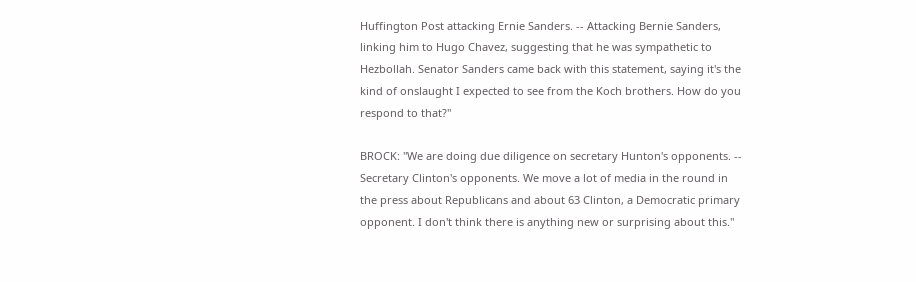Huffington Post attacking Ernie Sanders. -- Attacking Bernie Sanders, linking him to Hugo Chavez, suggesting that he was sympathetic to Hezbollah. Senator Sanders came back with this statement, saying it's the kind of onslaught I expected to see from the Koch brothers. How do you respond to that?"

BROCK: "We are doing due diligence on secretary Hunton's opponents. -- Secretary Clinton's opponents. We move a lot of media in the round in the press about Republicans and about 63 Clinton, a Democratic primary opponent. I don't think there is anything new or surprising about this."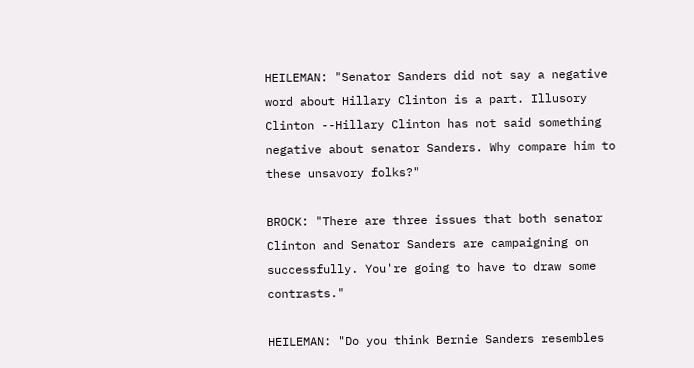HEILEMAN: "Senator Sanders did not say a negative word about Hillary Clinton is a part. Illusory Clinton --Hillary Clinton has not said something negative about senator Sanders. Why compare him to these unsavory folks?"

BROCK: "There are three issues that both senator Clinton and Senator Sanders are campaigning on successfully. You're going to have to draw some contrasts."

HEILEMAN: "Do you think Bernie Sanders resembles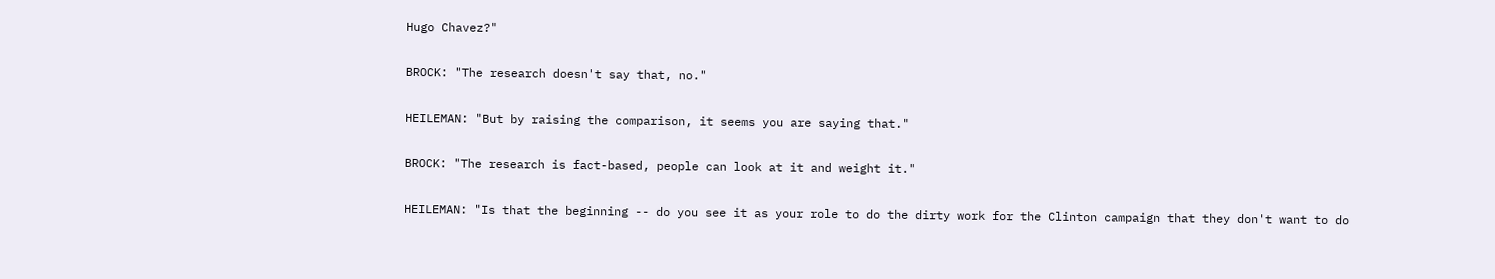Hugo Chavez?"

BROCK: "The research doesn't say that, no."

HEILEMAN: "But by raising the comparison, it seems you are saying that."

BROCK: "The research is fact-based, people can look at it and weight it."

HEILEMAN: "Is that the beginning -- do you see it as your role to do the dirty work for the Clinton campaign that they don't want to do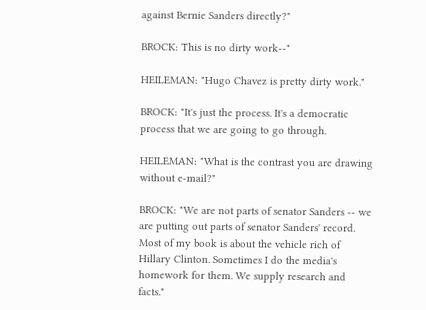against Bernie Sanders directly?"

BROCK: This is no dirty work--"

HEILEMAN: "Hugo Chavez is pretty dirty work."

BROCK: "It's just the process. It's a democratic process that we are going to go through.

HEILEMAN: "What is the contrast you are drawing without e-mail?"

BROCK: "We are not parts of senator Sanders -- we are putting out parts of senator Sanders' record. Most of my book is about the vehicle rich of Hillary Clinton. Sometimes I do the media's homework for them. We supply research and facts."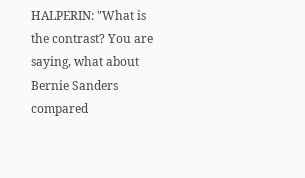HALPERIN: "What is the contrast? You are saying, what about Bernie Sanders compared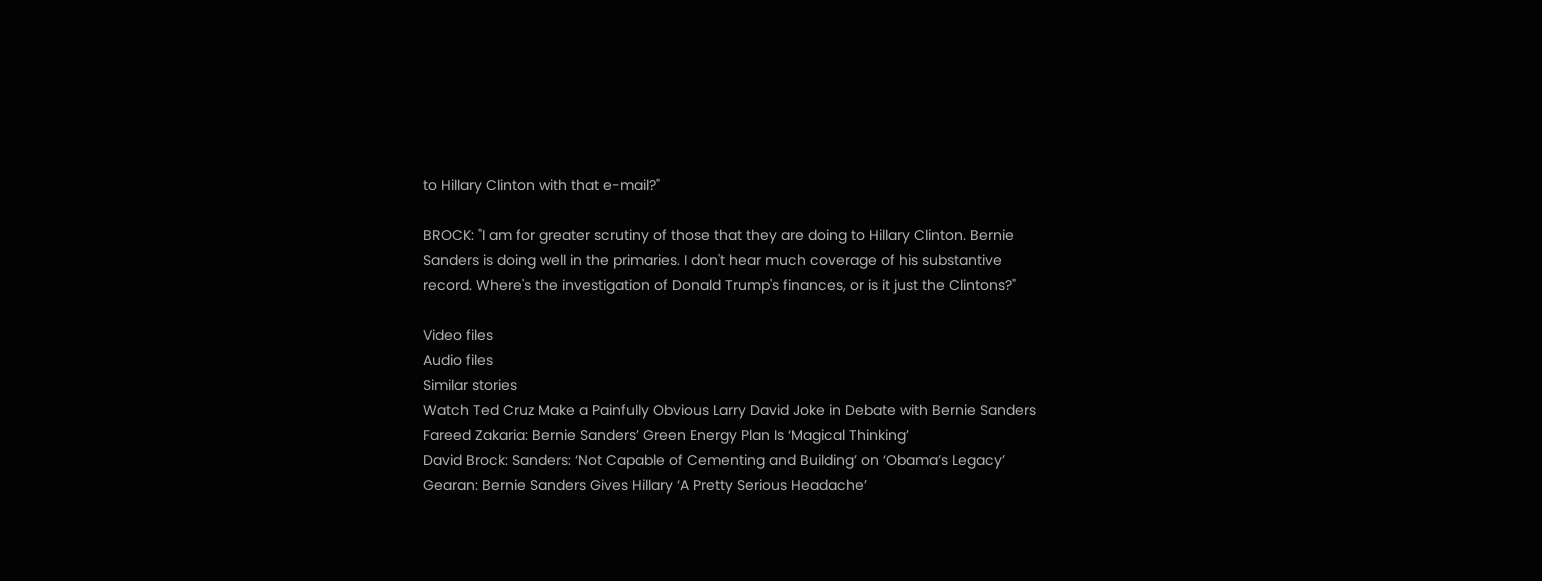to Hillary Clinton with that e-mail?"

BROCK: "I am for greater scrutiny of those that they are doing to Hillary Clinton. Bernie Sanders is doing well in the primaries. I don't hear much coverage of his substantive record. Where's the investigation of Donald Trump's finances, or is it just the Clintons?"

Video files
Audio files
Similar stories
Watch Ted Cruz Make a Painfully Obvious Larry David Joke in Debate with Bernie Sanders
Fareed Zakaria: Bernie Sanders’ Green Energy Plan Is ‘Magical Thinking’
David Brock: Sanders: ‘Not Capable of Cementing and Building’ on ‘Obama’s Legacy’
Gearan: Bernie Sanders Gives Hillary ‘A Pretty Serious Headache’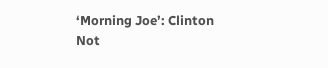‘Morning Joe’: Clinton Not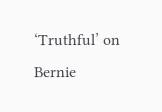‘Truthful’ on Bernie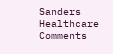Sanders Healthcare Comments